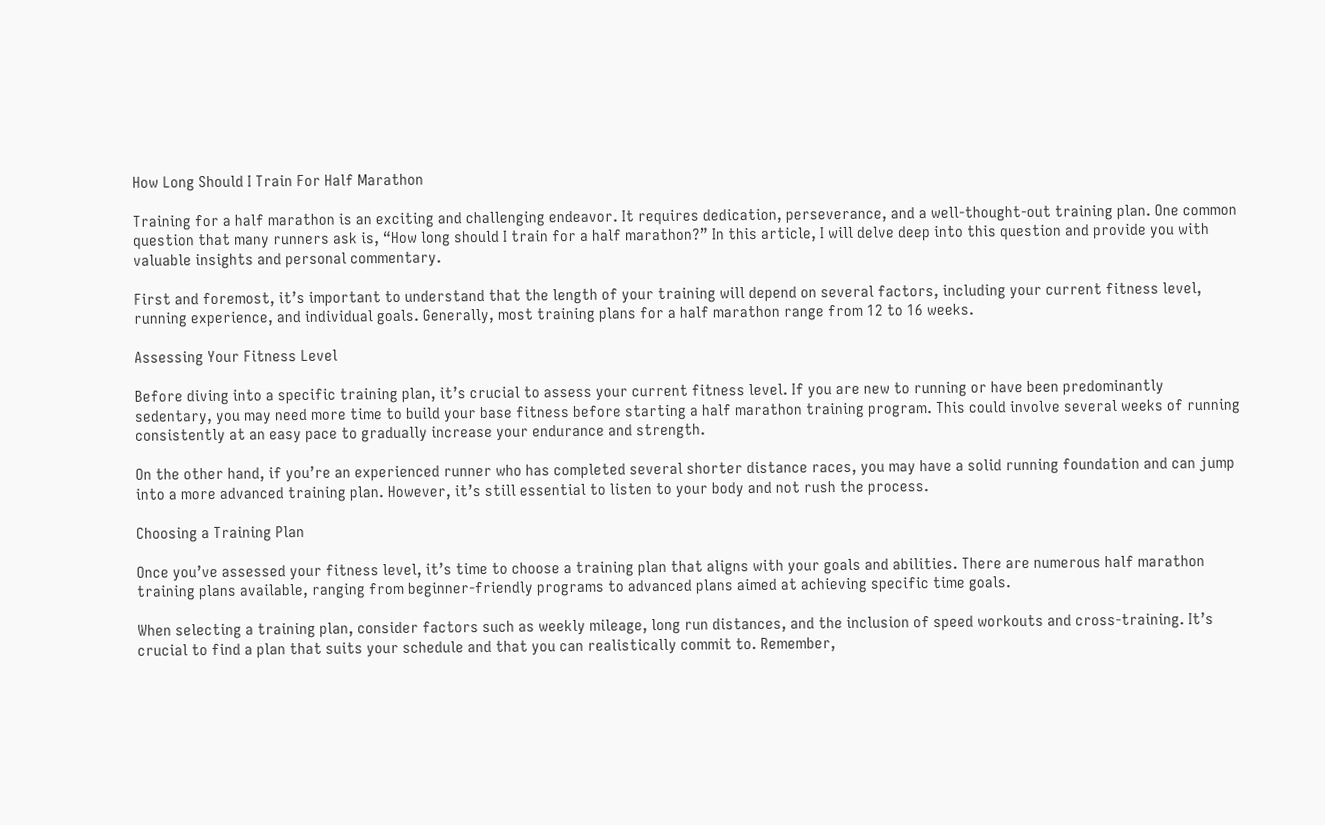How Long Should I Train For Half Marathon

Training for a half marathon is an exciting and challenging endeavor. It requires dedication, perseverance, and a well-thought-out training plan. One common question that many runners ask is, “How long should I train for a half marathon?” In this article, I will delve deep into this question and provide you with valuable insights and personal commentary.

First and foremost, it’s important to understand that the length of your training will depend on several factors, including your current fitness level, running experience, and individual goals. Generally, most training plans for a half marathon range from 12 to 16 weeks.

Assessing Your Fitness Level

Before diving into a specific training plan, it’s crucial to assess your current fitness level. If you are new to running or have been predominantly sedentary, you may need more time to build your base fitness before starting a half marathon training program. This could involve several weeks of running consistently at an easy pace to gradually increase your endurance and strength.

On the other hand, if you’re an experienced runner who has completed several shorter distance races, you may have a solid running foundation and can jump into a more advanced training plan. However, it’s still essential to listen to your body and not rush the process.

Choosing a Training Plan

Once you’ve assessed your fitness level, it’s time to choose a training plan that aligns with your goals and abilities. There are numerous half marathon training plans available, ranging from beginner-friendly programs to advanced plans aimed at achieving specific time goals.

When selecting a training plan, consider factors such as weekly mileage, long run distances, and the inclusion of speed workouts and cross-training. It’s crucial to find a plan that suits your schedule and that you can realistically commit to. Remember,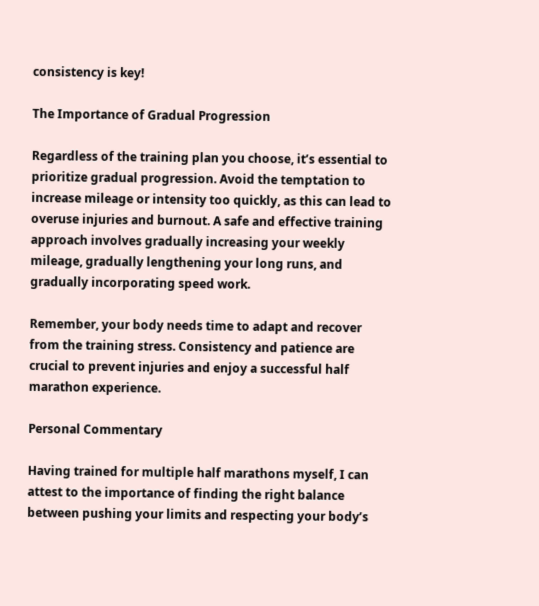consistency is key!

The Importance of Gradual Progression

Regardless of the training plan you choose, it’s essential to prioritize gradual progression. Avoid the temptation to increase mileage or intensity too quickly, as this can lead to overuse injuries and burnout. A safe and effective training approach involves gradually increasing your weekly mileage, gradually lengthening your long runs, and gradually incorporating speed work.

Remember, your body needs time to adapt and recover from the training stress. Consistency and patience are crucial to prevent injuries and enjoy a successful half marathon experience.

Personal Commentary

Having trained for multiple half marathons myself, I can attest to the importance of finding the right balance between pushing your limits and respecting your body’s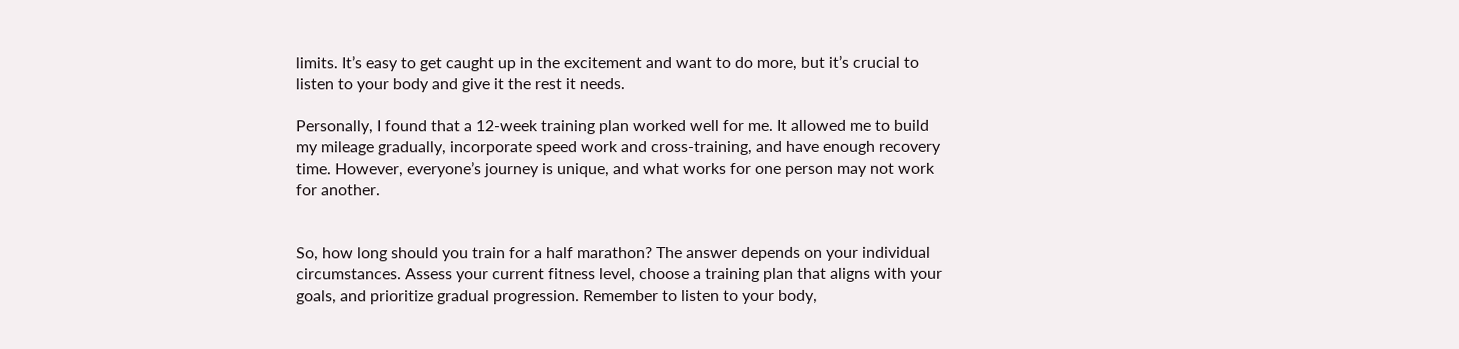limits. It’s easy to get caught up in the excitement and want to do more, but it’s crucial to listen to your body and give it the rest it needs.

Personally, I found that a 12-week training plan worked well for me. It allowed me to build my mileage gradually, incorporate speed work and cross-training, and have enough recovery time. However, everyone’s journey is unique, and what works for one person may not work for another.


So, how long should you train for a half marathon? The answer depends on your individual circumstances. Assess your current fitness level, choose a training plan that aligns with your goals, and prioritize gradual progression. Remember to listen to your body,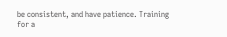be consistent, and have patience. Training for a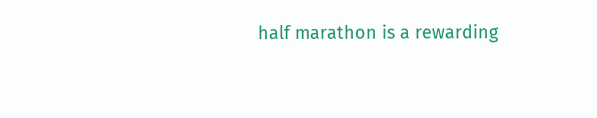half marathon is a rewarding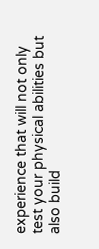experience that will not only test your physical abilities but also build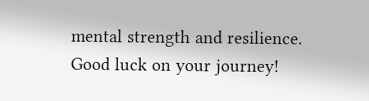mental strength and resilience. Good luck on your journey!